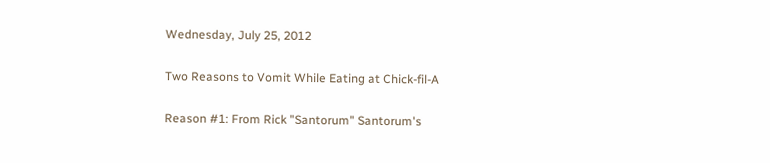Wednesday, July 25, 2012

Two Reasons to Vomit While Eating at Chick-fil-A

Reason #1: From Rick "Santorum" Santorum's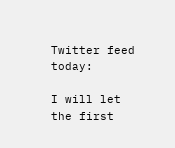Twitter feed today:

I will let the first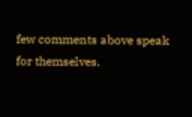few comments above speak for themselves.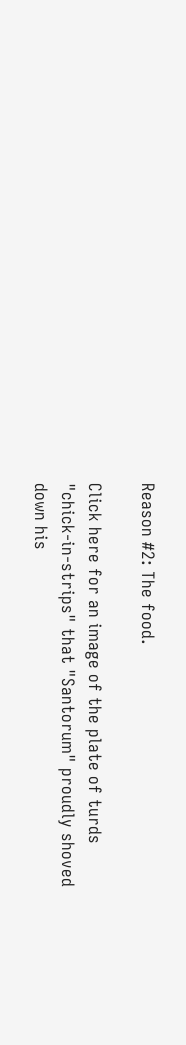Reason #2: The food.

Click here for an image of the plate of turds "chick-in-strips" that "Santorum" proudly shoved down his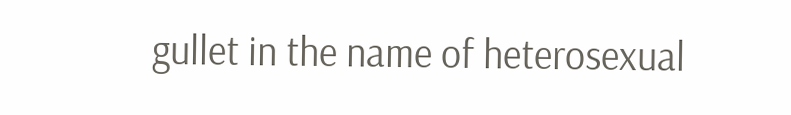gullet in the name of heterosexual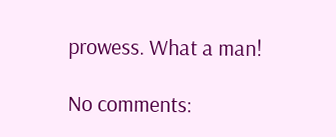prowess. What a man!

No comments: